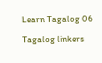Learn Tagalog 06

Tagalog linkers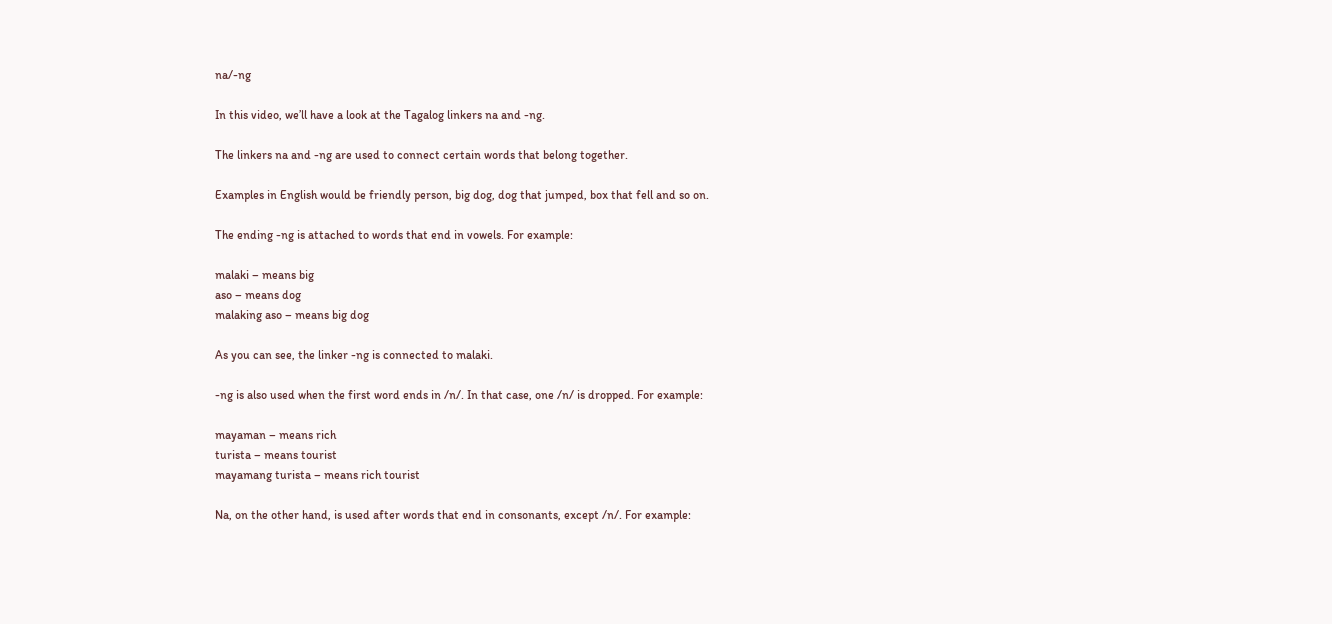na/-ng

In this video, we’ll have a look at the Tagalog linkers na and -ng.

The linkers na and -ng are used to connect certain words that belong together.

Examples in English would be friendly person, big dog, dog that jumped, box that fell and so on.

The ending -ng is attached to words that end in vowels. For example:

malaki – means big
aso – means dog
malaking aso – means big dog

As you can see, the linker -ng is connected to malaki.

-ng is also used when the first word ends in /n/. In that case, one /n/ is dropped. For example:

mayaman – means rich
turista – means tourist
mayamang turista – means rich tourist

Na, on the other hand, is used after words that end in consonants, except /n/. For example: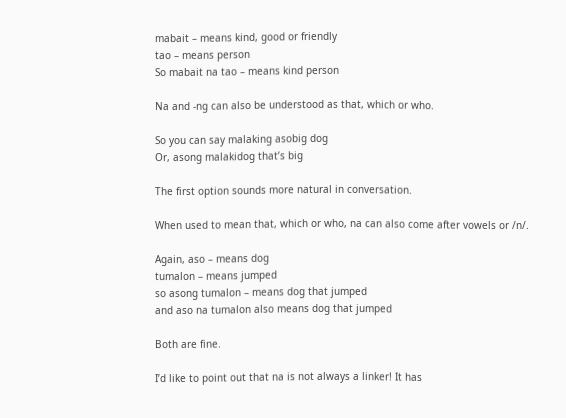mabait – means kind, good or friendly
tao – means person
So mabait na tao – means kind person

Na and -ng can also be understood as that, which or who.

So you can say malaking asobig dog
Or, asong malakidog that’s big

The first option sounds more natural in conversation.

When used to mean that, which or who, na can also come after vowels or /n/.

Again, aso – means dog
tumalon – means jumped
so asong tumalon – means dog that jumped
and aso na tumalon also means dog that jumped

Both are fine.

I’d like to point out that na is not always a linker! It has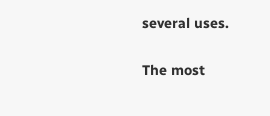several uses.

The most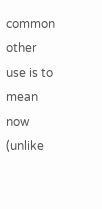common other use is to mean now (unlike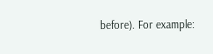before). For example: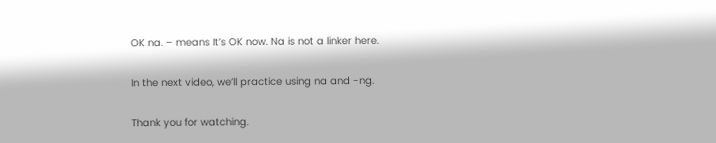OK na. – means It’s OK now. Na is not a linker here.

In the next video, we’ll practice using na and -ng.

Thank you for watching.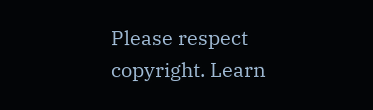Please respect copyright. Learn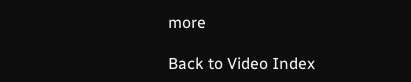more

Back to Video Index